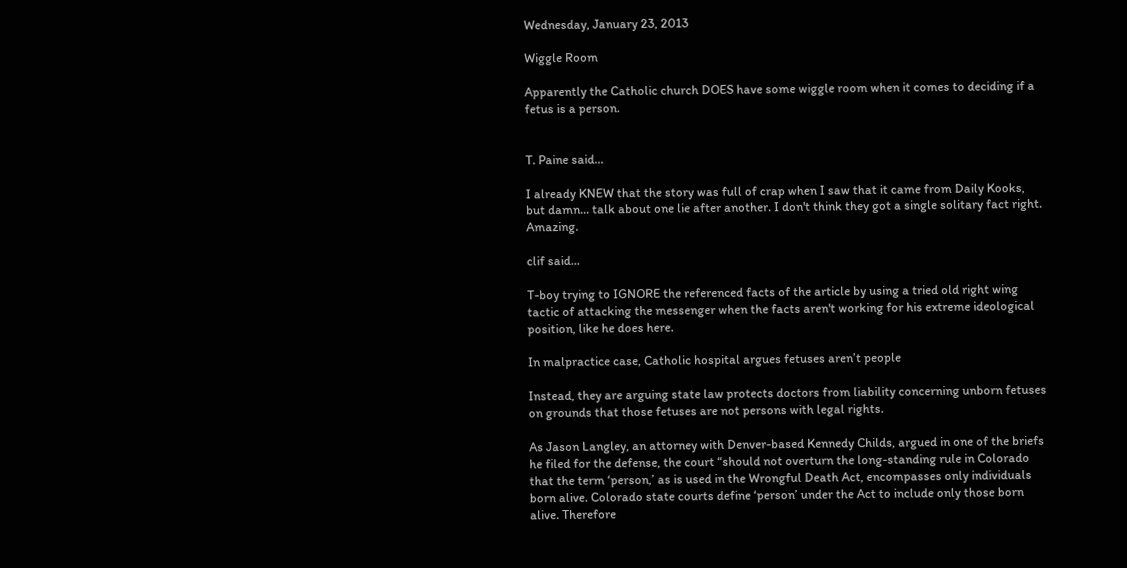Wednesday, January 23, 2013

Wiggle Room

Apparently the Catholic church DOES have some wiggle room when it comes to deciding if a fetus is a person.


T. Paine said...

I already KNEW that the story was full of crap when I saw that it came from Daily Kooks, but damn... talk about one lie after another. I don't think they got a single solitary fact right. Amazing.

clif said...

T-boy trying to IGNORE the referenced facts of the article by using a tried old right wing tactic of attacking the messenger when the facts aren't working for his extreme ideological position, like he does here.

In malpractice case, Catholic hospital argues fetuses aren’t people

Instead, they are arguing state law protects doctors from liability concerning unborn fetuses on grounds that those fetuses are not persons with legal rights.

As Jason Langley, an attorney with Denver-based Kennedy Childs, argued in one of the briefs he filed for the defense, the court “should not overturn the long-standing rule in Colorado that the term ‘person,’ as is used in the Wrongful Death Act, encompasses only individuals born alive. Colorado state courts define ‘person’ under the Act to include only those born alive. Therefore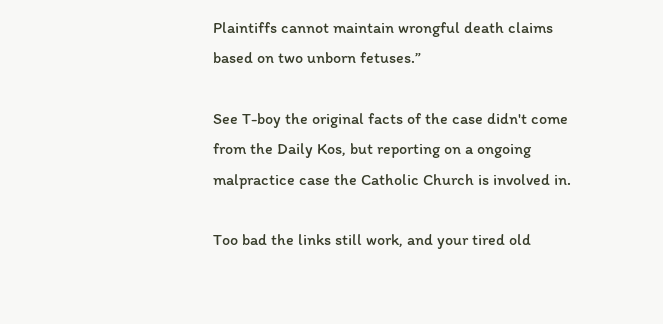Plaintiffs cannot maintain wrongful death claims based on two unborn fetuses.”

See T-boy the original facts of the case didn't come from the Daily Kos, but reporting on a ongoing malpractice case the Catholic Church is involved in.

Too bad the links still work, and your tired old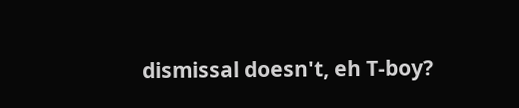dismissal doesn't, eh T-boy?